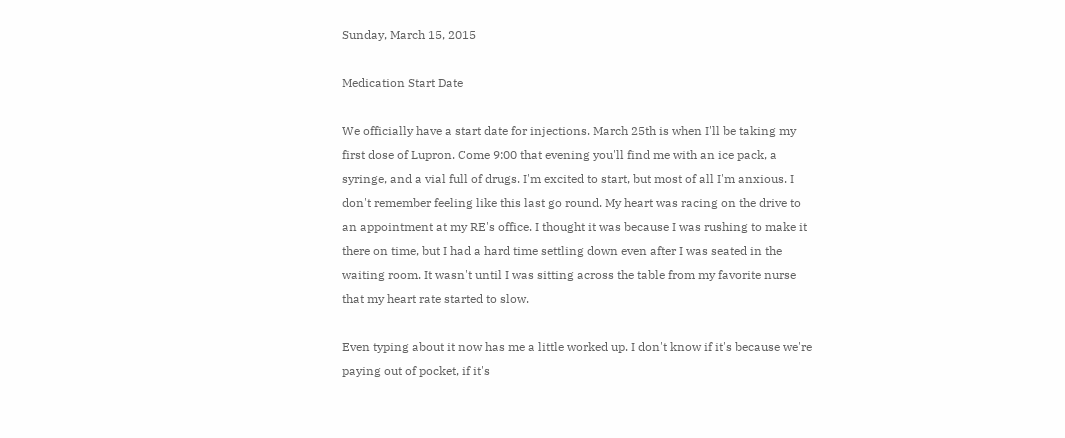Sunday, March 15, 2015

Medication Start Date

We officially have a start date for injections. March 25th is when I'll be taking my first dose of Lupron. Come 9:00 that evening you'll find me with an ice pack, a syringe, and a vial full of drugs. I'm excited to start, but most of all I'm anxious. I don't remember feeling like this last go round. My heart was racing on the drive to an appointment at my RE's office. I thought it was because I was rushing to make it there on time, but I had a hard time settling down even after I was seated in the waiting room. It wasn't until I was sitting across the table from my favorite nurse that my heart rate started to slow.

Even typing about it now has me a little worked up. I don't know if it's because we're paying out of pocket, if it's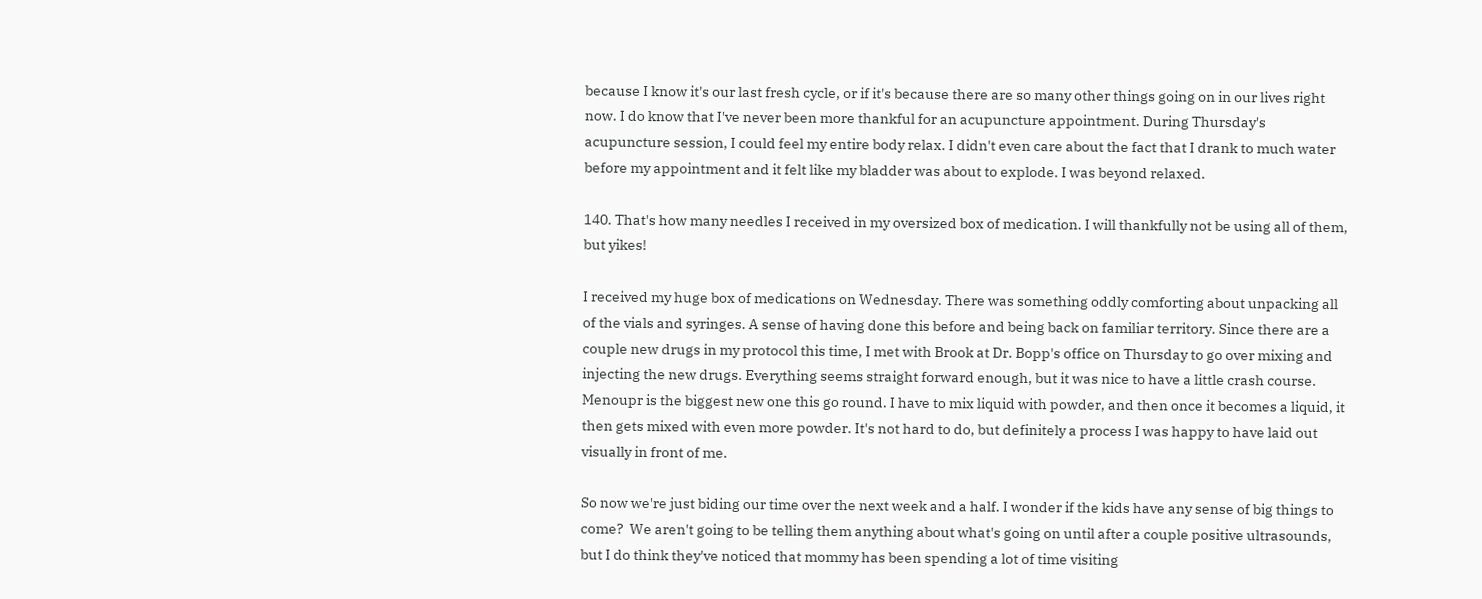because I know it's our last fresh cycle, or if it's because there are so many other things going on in our lives right now. I do know that I've never been more thankful for an acupuncture appointment. During Thursday's acupuncture session, I could feel my entire body relax. I didn't even care about the fact that I drank to much water before my appointment and it felt like my bladder was about to explode. I was beyond relaxed.

140. That's how many needles I received in my oversized box of medication. I will thankfully not be using all of them, but yikes!

I received my huge box of medications on Wednesday. There was something oddly comforting about unpacking all of the vials and syringes. A sense of having done this before and being back on familiar territory. Since there are a couple new drugs in my protocol this time, I met with Brook at Dr. Bopp's office on Thursday to go over mixing and injecting the new drugs. Everything seems straight forward enough, but it was nice to have a little crash course. Menoupr is the biggest new one this go round. I have to mix liquid with powder, and then once it becomes a liquid, it then gets mixed with even more powder. It's not hard to do, but definitely a process I was happy to have laid out visually in front of me.

So now we're just biding our time over the next week and a half. I wonder if the kids have any sense of big things to come?  We aren't going to be telling them anything about what's going on until after a couple positive ultrasounds, but I do think they've noticed that mommy has been spending a lot of time visiting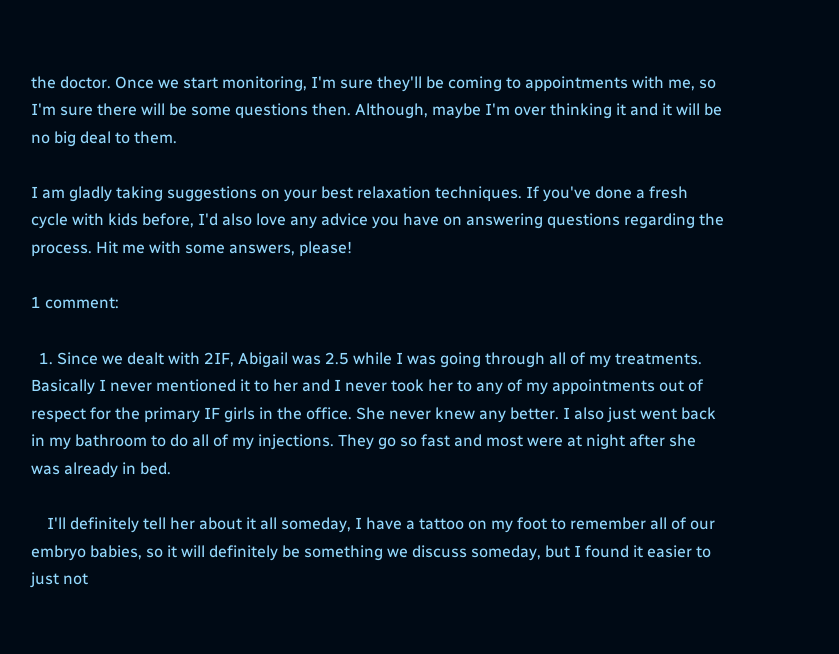the doctor. Once we start monitoring, I'm sure they'll be coming to appointments with me, so I'm sure there will be some questions then. Although, maybe I'm over thinking it and it will be no big deal to them.

I am gladly taking suggestions on your best relaxation techniques. If you've done a fresh cycle with kids before, I'd also love any advice you have on answering questions regarding the process. Hit me with some answers, please!

1 comment:

  1. Since we dealt with 2IF, Abigail was 2.5 while I was going through all of my treatments. Basically I never mentioned it to her and I never took her to any of my appointments out of respect for the primary IF girls in the office. She never knew any better. I also just went back in my bathroom to do all of my injections. They go so fast and most were at night after she was already in bed.

    I'll definitely tell her about it all someday, I have a tattoo on my foot to remember all of our embryo babies, so it will definitely be something we discuss someday, but I found it easier to just not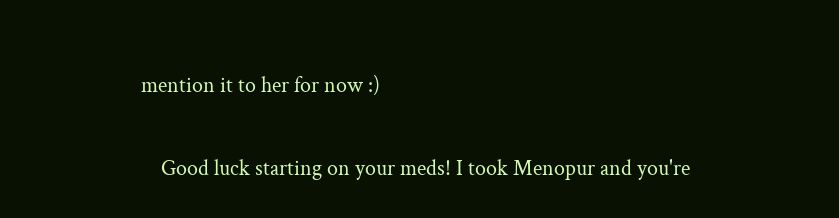mention it to her for now :)

    Good luck starting on your meds! I took Menopur and you're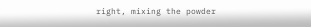right, mixing the powder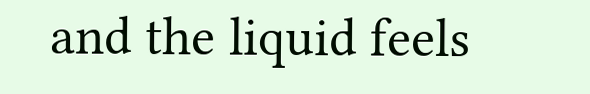and the liquid feels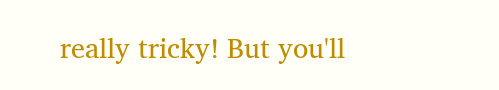really tricky! But you'll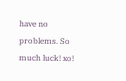have no problems. So much luck! xo!